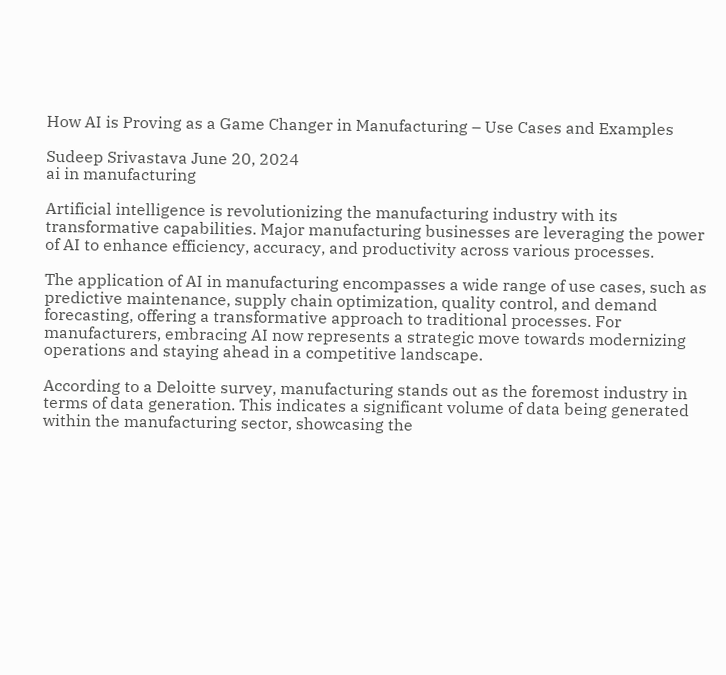How AI is Proving as a Game Changer in Manufacturing – Use Cases and Examples

Sudeep Srivastava June 20, 2024
ai in manufacturing

Artificial intelligence is revolutionizing the manufacturing industry with its transformative capabilities. Major manufacturing businesses are leveraging the power of AI to enhance efficiency, accuracy, and productivity across various processes.

The application of AI in manufacturing encompasses a wide range of use cases, such as predictive maintenance, supply chain optimization, quality control, and demand forecasting, offering a transformative approach to traditional processes. For manufacturers, embracing AI now represents a strategic move towards modernizing operations and staying ahead in a competitive landscape.

According to a Deloitte survey, manufacturing stands out as the foremost industry in terms of data generation. This indicates a significant volume of data being generated within the manufacturing sector, showcasing the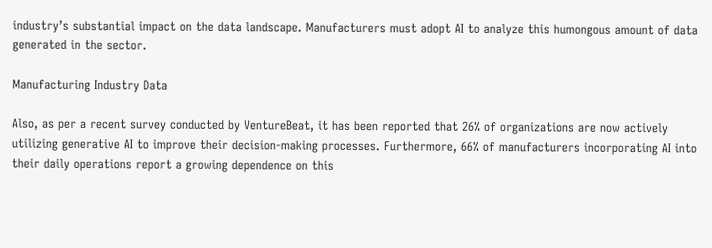industry’s substantial impact on the data landscape. Manufacturers must adopt AI to analyze this humongous amount of data generated in the sector.

Manufacturing Industry Data

Also, as per a recent survey conducted by VentureBeat, it has been reported that 26% of organizations are now actively utilizing generative AI to improve their decision-making processes. Furthermore, 66% of manufacturers incorporating AI into their daily operations report a growing dependence on this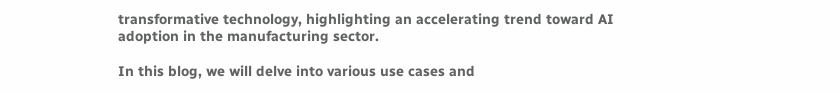transformative technology, highlighting an accelerating trend toward AI adoption in the manufacturing sector.

In this blog, we will delve into various use cases and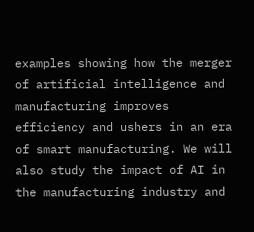examples showing how the merger of artificial intelligence and manufacturing improves efficiency and ushers in an era of smart manufacturing. We will also study the impact of AI in the manufacturing industry and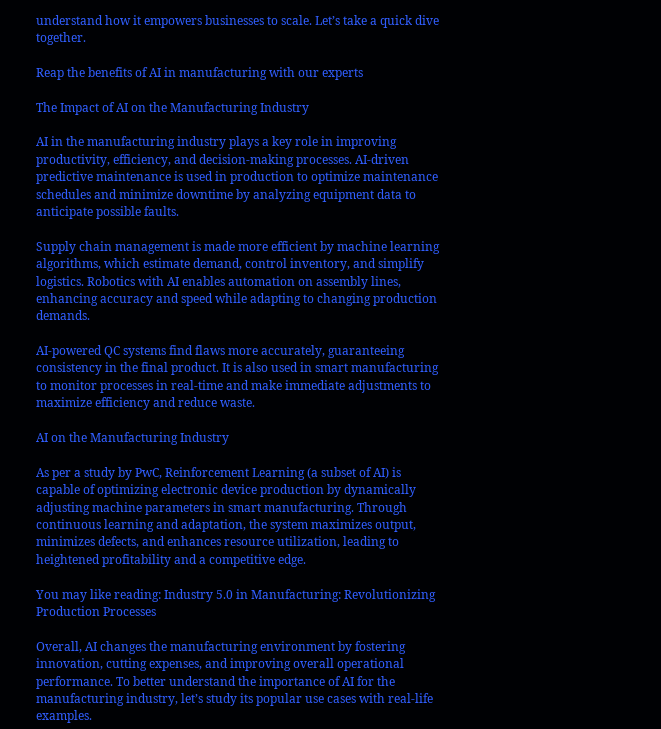understand how it empowers businesses to scale. Let’s take a quick dive together.

Reap the benefits of AI in manufacturing with our experts

The Impact of AI on the Manufacturing Industry

AI in the manufacturing industry plays a key role in improving productivity, efficiency, and decision-making processes. AI-driven predictive maintenance is used in production to optimize maintenance schedules and minimize downtime by analyzing equipment data to anticipate possible faults.

Supply chain management is made more efficient by machine learning algorithms, which estimate demand, control inventory, and simplify logistics. Robotics with AI enables automation on assembly lines, enhancing accuracy and speed while adapting to changing production demands.

AI-powered QC systems find flaws more accurately, guaranteeing consistency in the final product. It is also used in smart manufacturing to monitor processes in real-time and make immediate adjustments to maximize efficiency and reduce waste.

AI on the Manufacturing Industry

As per a study by PwC, Reinforcement Learning (a subset of AI) is capable of optimizing electronic device production by dynamically adjusting machine parameters in smart manufacturing. Through continuous learning and adaptation, the system maximizes output, minimizes defects, and enhances resource utilization, leading to heightened profitability and a competitive edge.

You may like reading: Industry 5.0 in Manufacturing: Revolutionizing Production Processes

Overall, AI changes the manufacturing environment by fostering innovation, cutting expenses, and improving overall operational performance. To better understand the importance of AI for the manufacturing industry, let’s study its popular use cases with real-life examples.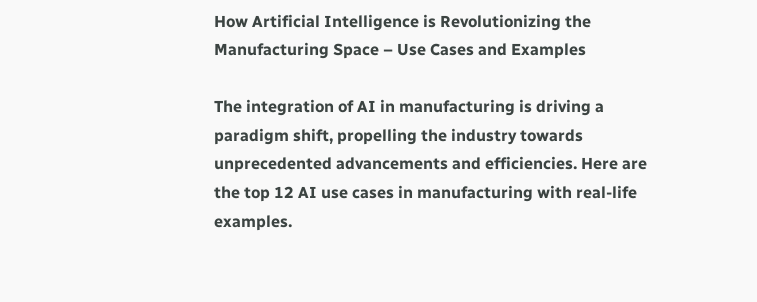How Artificial Intelligence is Revolutionizing the Manufacturing Space – Use Cases and Examples

The integration of AI in manufacturing is driving a paradigm shift, propelling the industry towards unprecedented advancements and efficiencies. Here are the top 12 AI use cases in manufacturing with real-life examples.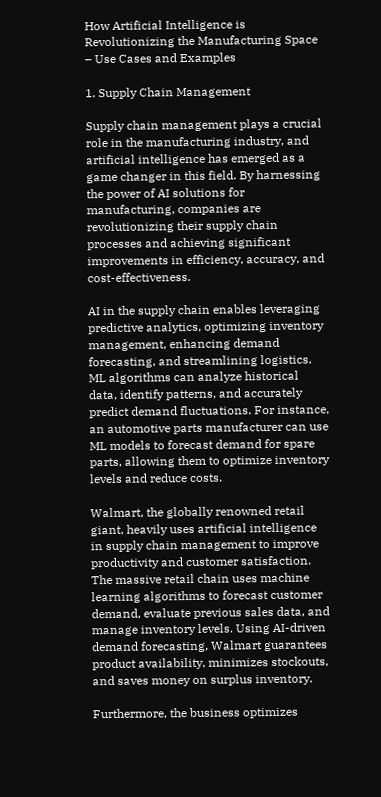How Artificial Intelligence is Revolutionizing the Manufacturing Space – Use Cases and Examples

1. Supply Chain Management

Supply chain management plays a crucial role in the manufacturing industry, and artificial intelligence has emerged as a game changer in this field. By harnessing the power of AI solutions for manufacturing, companies are revolutionizing their supply chain processes and achieving significant improvements in efficiency, accuracy, and cost-effectiveness.

AI in the supply chain enables leveraging predictive analytics, optimizing inventory management, enhancing demand forecasting, and streamlining logistics. ML algorithms can analyze historical data, identify patterns, and accurately predict demand fluctuations. For instance, an automotive parts manufacturer can use ML models to forecast demand for spare parts, allowing them to optimize inventory levels and reduce costs.

Walmart, the globally renowned retail giant, heavily uses artificial intelligence in supply chain management to improve productivity and customer satisfaction. The massive retail chain uses machine learning algorithms to forecast customer demand, evaluate previous sales data, and manage inventory levels. Using AI-driven demand forecasting, Walmart guarantees product availability, minimizes stockouts, and saves money on surplus inventory.

Furthermore, the business optimizes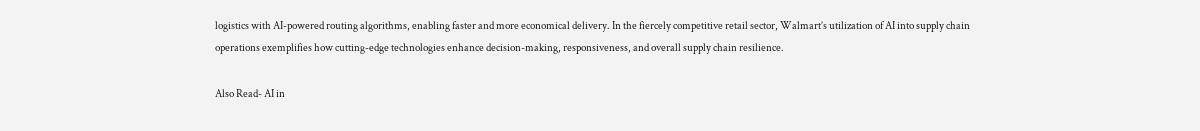logistics with AI-powered routing algorithms, enabling faster and more economical delivery. In the fiercely competitive retail sector, Walmart’s utilization of AI into supply chain operations exemplifies how cutting-edge technologies enhance decision-making, responsiveness, and overall supply chain resilience.

Also Read- AI in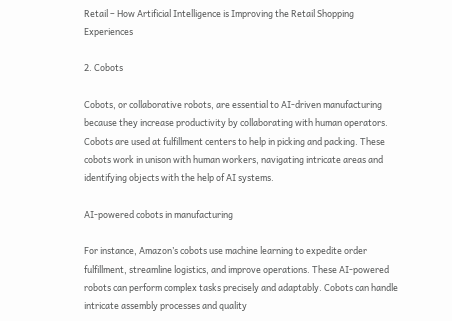Retail – How Artificial Intelligence is Improving the Retail Shopping Experiences

2. Cobots

Cobots, or collaborative robots, are essential to AI-driven manufacturing because they increase productivity by collaborating with human operators. Cobots are used at fulfillment centers to help in picking and packing. These cobots work in unison with human workers, navigating intricate areas and identifying objects with the help of AI systems.

AI-powered cobots in manufacturing

For instance, Amazon’s cobots use machine learning to expedite order fulfillment, streamline logistics, and improve operations. These AI-powered robots can perform complex tasks precisely and adaptably. Cobots can handle intricate assembly processes and quality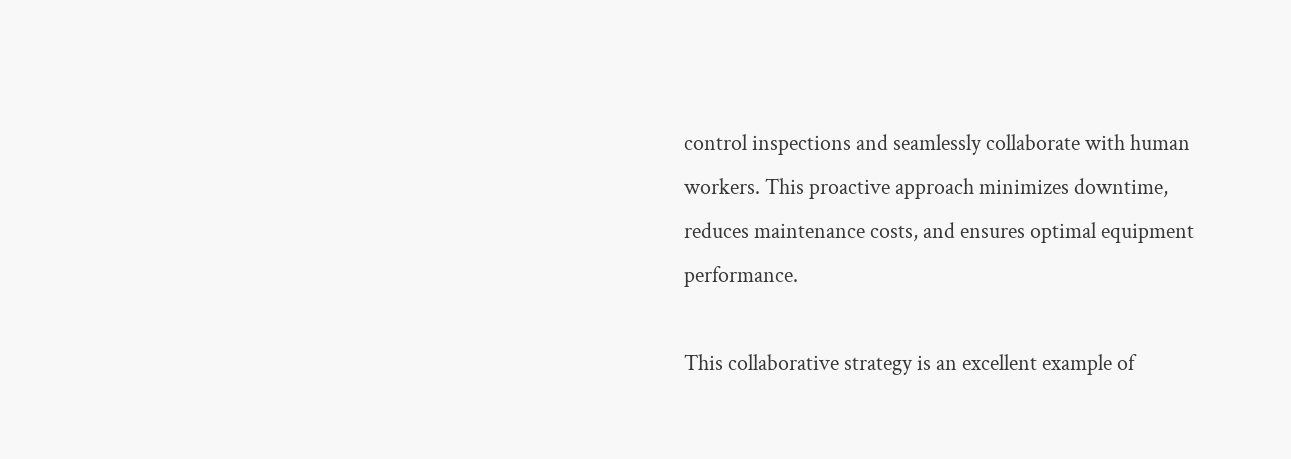control inspections and seamlessly collaborate with human workers. This proactive approach minimizes downtime, reduces maintenance costs, and ensures optimal equipment performance.

This collaborative strategy is an excellent example of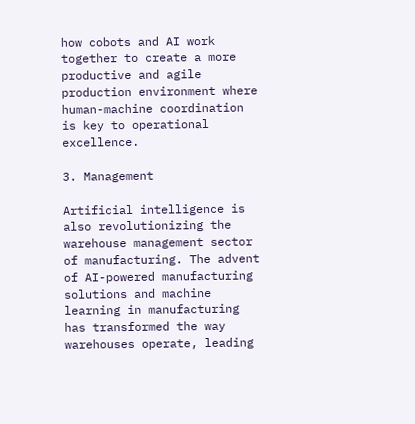how cobots and AI work together to create a more productive and agile production environment where human-machine coordination is key to operational excellence.

3. Management

Artificial intelligence is also revolutionizing the warehouse management sector of manufacturing. The advent of AI-powered manufacturing solutions and machine learning in manufacturing has transformed the way warehouses operate, leading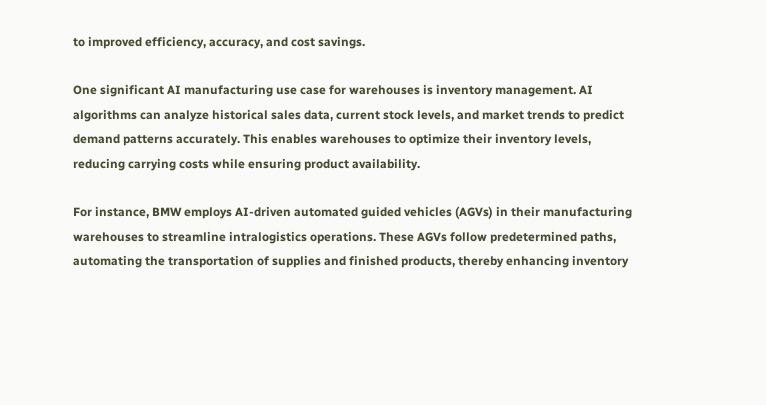to improved efficiency, accuracy, and cost savings.

One significant AI manufacturing use case for warehouses is inventory management. AI algorithms can analyze historical sales data, current stock levels, and market trends to predict demand patterns accurately. This enables warehouses to optimize their inventory levels, reducing carrying costs while ensuring product availability.

For instance, BMW employs AI-driven automated guided vehicles (AGVs) in their manufacturing warehouses to streamline intralogistics operations. These AGVs follow predetermined paths, automating the transportation of supplies and finished products, thereby enhancing inventory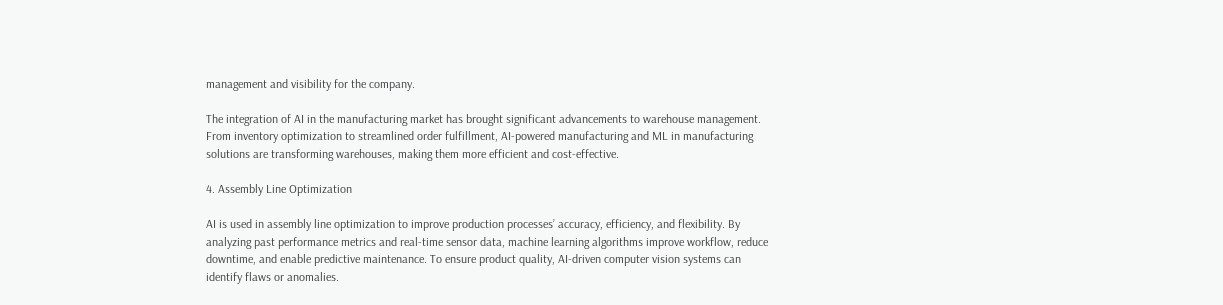management and visibility for the company.

The integration of AI in the manufacturing market has brought significant advancements to warehouse management. From inventory optimization to streamlined order fulfillment, AI-powered manufacturing and ML in manufacturing solutions are transforming warehouses, making them more efficient and cost-effective.

4. Assembly Line Optimization

AI is used in assembly line optimization to improve production processes’ accuracy, efficiency, and flexibility. By analyzing past performance metrics and real-time sensor data, machine learning algorithms improve workflow, reduce downtime, and enable predictive maintenance. To ensure product quality, AI-driven computer vision systems can identify flaws or anomalies.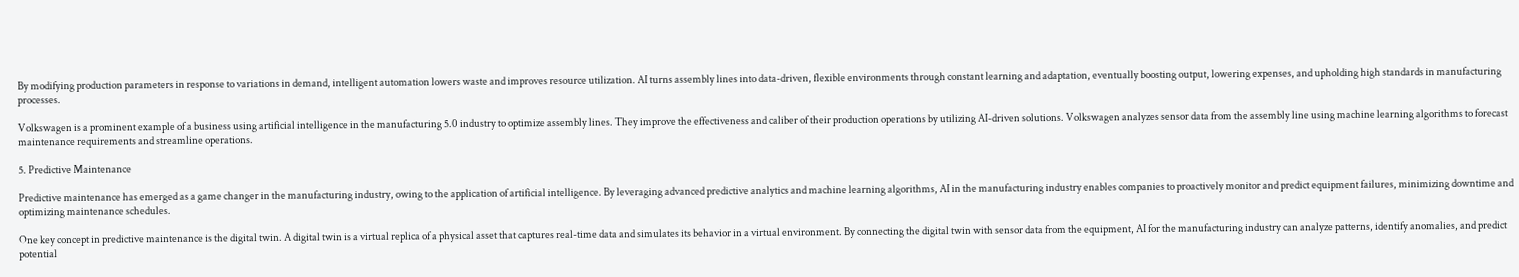By modifying production parameters in response to variations in demand, intelligent automation lowers waste and improves resource utilization. AI turns assembly lines into data-driven, flexible environments through constant learning and adaptation, eventually boosting output, lowering expenses, and upholding high standards in manufacturing processes.

Volkswagen is a prominent example of a business using artificial intelligence in the manufacturing 5.0 industry to optimize assembly lines. They improve the effectiveness and caliber of their production operations by utilizing AI-driven solutions. Volkswagen analyzes sensor data from the assembly line using machine learning algorithms to forecast maintenance requirements and streamline operations.

5. Predictive Maintenance

Predictive maintenance has emerged as a game changer in the manufacturing industry, owing to the application of artificial intelligence. By leveraging advanced predictive analytics and machine learning algorithms, AI in the manufacturing industry enables companies to proactively monitor and predict equipment failures, minimizing downtime and optimizing maintenance schedules.

One key concept in predictive maintenance is the digital twin. A digital twin is a virtual replica of a physical asset that captures real-time data and simulates its behavior in a virtual environment. By connecting the digital twin with sensor data from the equipment, AI for the manufacturing industry can analyze patterns, identify anomalies, and predict potential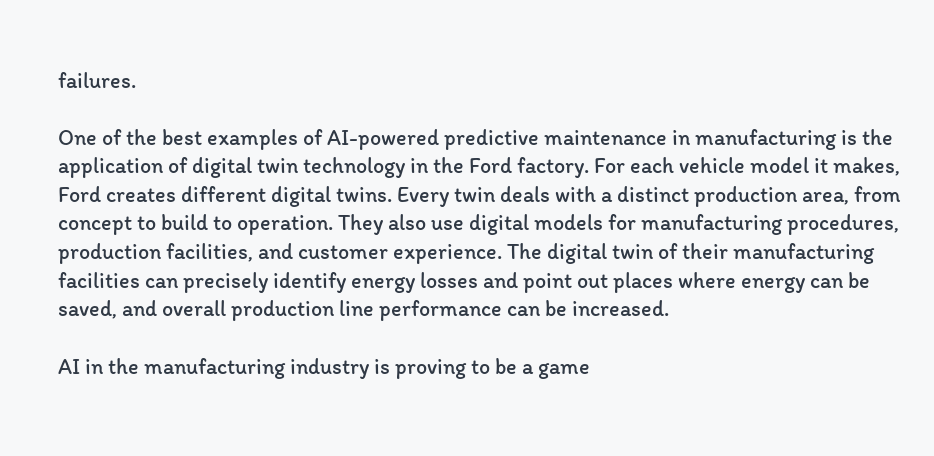failures.

One of the best examples of AI-powered predictive maintenance in manufacturing is the application of digital twin technology in the Ford factory. For each vehicle model it makes, Ford creates different digital twins. Every twin deals with a distinct production area, from concept to build to operation. They also use digital models for manufacturing procedures, production facilities, and customer experience. The digital twin of their manufacturing facilities can precisely identify energy losses and point out places where energy can be saved, and overall production line performance can be increased.

AI in the manufacturing industry is proving to be a game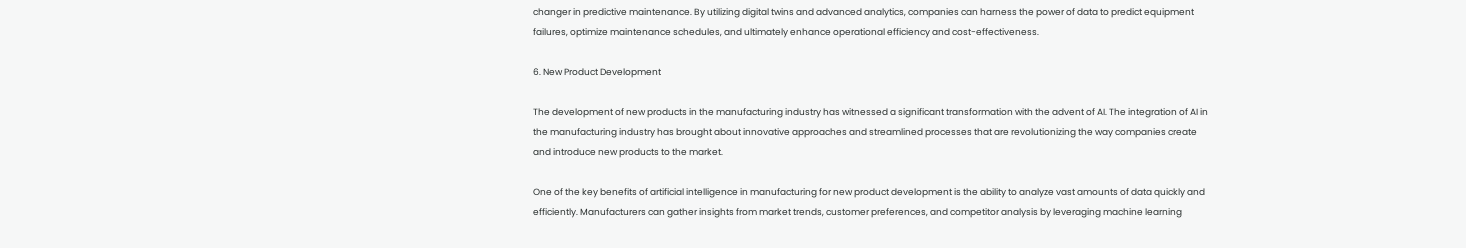changer in predictive maintenance. By utilizing digital twins and advanced analytics, companies can harness the power of data to predict equipment failures, optimize maintenance schedules, and ultimately enhance operational efficiency and cost-effectiveness.

6. New Product Development

The development of new products in the manufacturing industry has witnessed a significant transformation with the advent of AI. The integration of AI in the manufacturing industry has brought about innovative approaches and streamlined processes that are revolutionizing the way companies create and introduce new products to the market.

One of the key benefits of artificial intelligence in manufacturing for new product development is the ability to analyze vast amounts of data quickly and efficiently. Manufacturers can gather insights from market trends, customer preferences, and competitor analysis by leveraging machine learning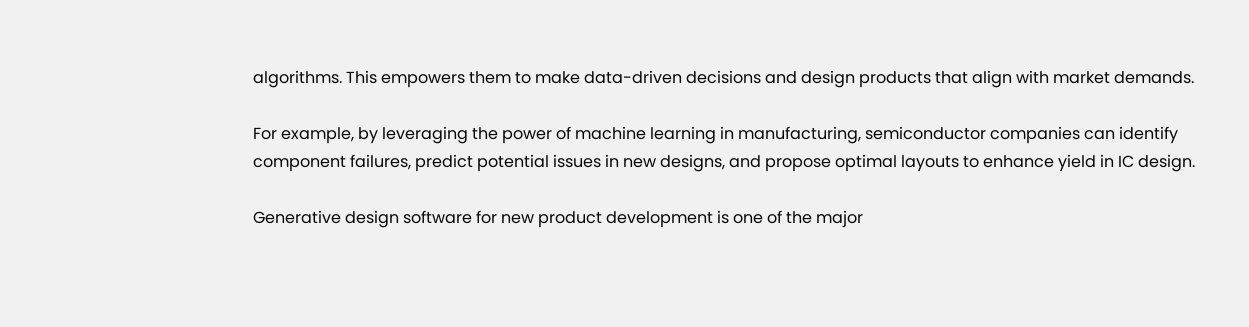algorithms. This empowers them to make data-driven decisions and design products that align with market demands.

For example, by leveraging the power of machine learning in manufacturing, semiconductor companies can identify component failures, predict potential issues in new designs, and propose optimal layouts to enhance yield in IC design.

Generative design software for new product development is one of the major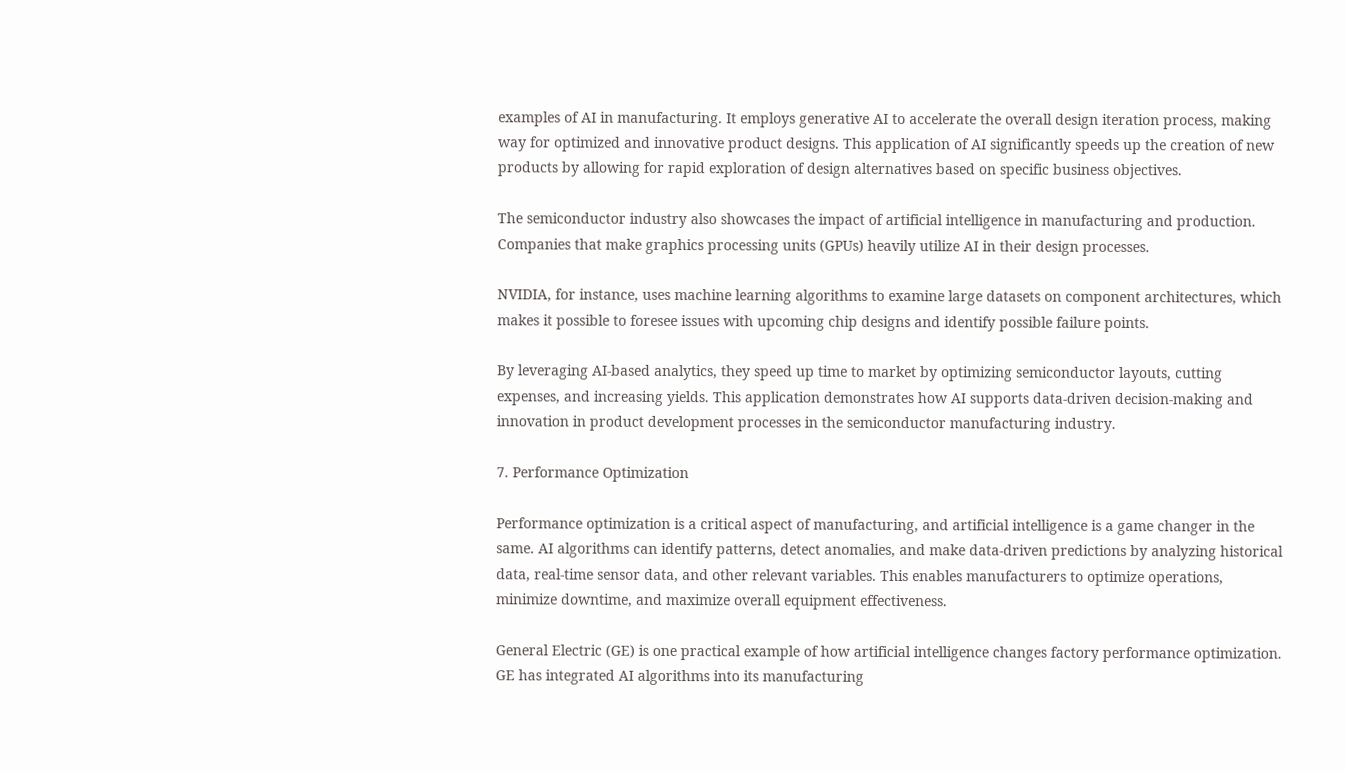examples of AI in manufacturing. It employs generative AI to accelerate the overall design iteration process, making way for optimized and innovative product designs. This application of AI significantly speeds up the creation of new products by allowing for rapid exploration of design alternatives based on specific business objectives.

The semiconductor industry also showcases the impact of artificial intelligence in manufacturing and production. Companies that make graphics processing units (GPUs) heavily utilize AI in their design processes.

NVIDIA, for instance, uses machine learning algorithms to examine large datasets on component architectures, which makes it possible to foresee issues with upcoming chip designs and identify possible failure points.

By leveraging AI-based analytics, they speed up time to market by optimizing semiconductor layouts, cutting expenses, and increasing yields. This application demonstrates how AI supports data-driven decision-making and innovation in product development processes in the semiconductor manufacturing industry.

7. Performance Optimization

Performance optimization is a critical aspect of manufacturing, and artificial intelligence is a game changer in the same. AI algorithms can identify patterns, detect anomalies, and make data-driven predictions by analyzing historical data, real-time sensor data, and other relevant variables. This enables manufacturers to optimize operations, minimize downtime, and maximize overall equipment effectiveness.

General Electric (GE) is one practical example of how artificial intelligence changes factory performance optimization. GE has integrated AI algorithms into its manufacturing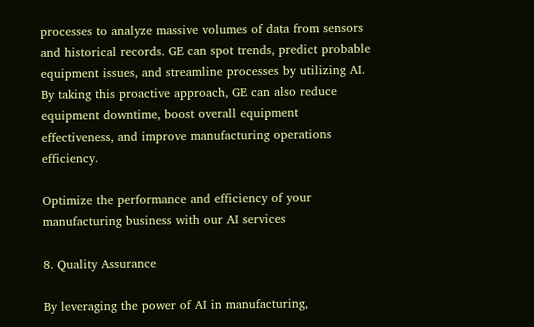processes to analyze massive volumes of data from sensors and historical records. GE can spot trends, predict probable equipment issues, and streamline processes by utilizing AI. By taking this proactive approach, GE can also reduce equipment downtime, boost overall equipment effectiveness, and improve manufacturing operations efficiency.

Optimize the performance and efficiency of your manufacturing business with our AI services

8. Quality Assurance

By leveraging the power of AI in manufacturing,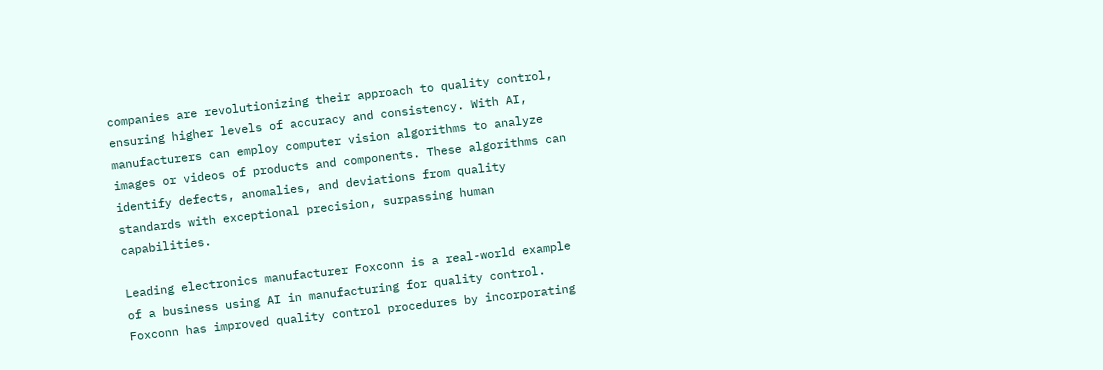companies are revolutionizing their approach to quality control, ensuring higher levels of accuracy and consistency. With AI, manufacturers can employ computer vision algorithms to analyze images or videos of products and components. These algorithms can identify defects, anomalies, and deviations from quality standards with exceptional precision, surpassing human capabilities.

Leading electronics manufacturer Foxconn is a real-world example of a business using AI in manufacturing for quality control. Foxconn has improved quality control procedures by incorporating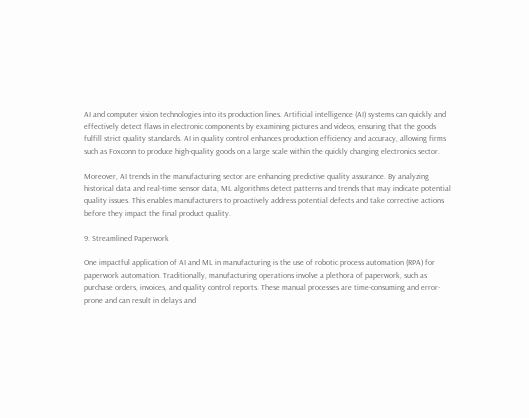AI and computer vision technologies into its production lines. Artificial intelligence (AI) systems can quickly and effectively detect flaws in electronic components by examining pictures and videos, ensuring that the goods fulfill strict quality standards. AI in quality control enhances production efficiency and accuracy, allowing firms such as Foxconn to produce high-quality goods on a large scale within the quickly changing electronics sector.

Moreover, AI trends in the manufacturing sector are enhancing predictive quality assurance. By analyzing historical data and real-time sensor data, ML algorithms detect patterns and trends that may indicate potential quality issues. This enables manufacturers to proactively address potential defects and take corrective actions before they impact the final product quality.

9. Streamlined Paperwork

One impactful application of AI and ML in manufacturing is the use of robotic process automation (RPA) for paperwork automation. Traditionally, manufacturing operations involve a plethora of paperwork, such as purchase orders, invoices, and quality control reports. These manual processes are time-consuming and error-prone and can result in delays and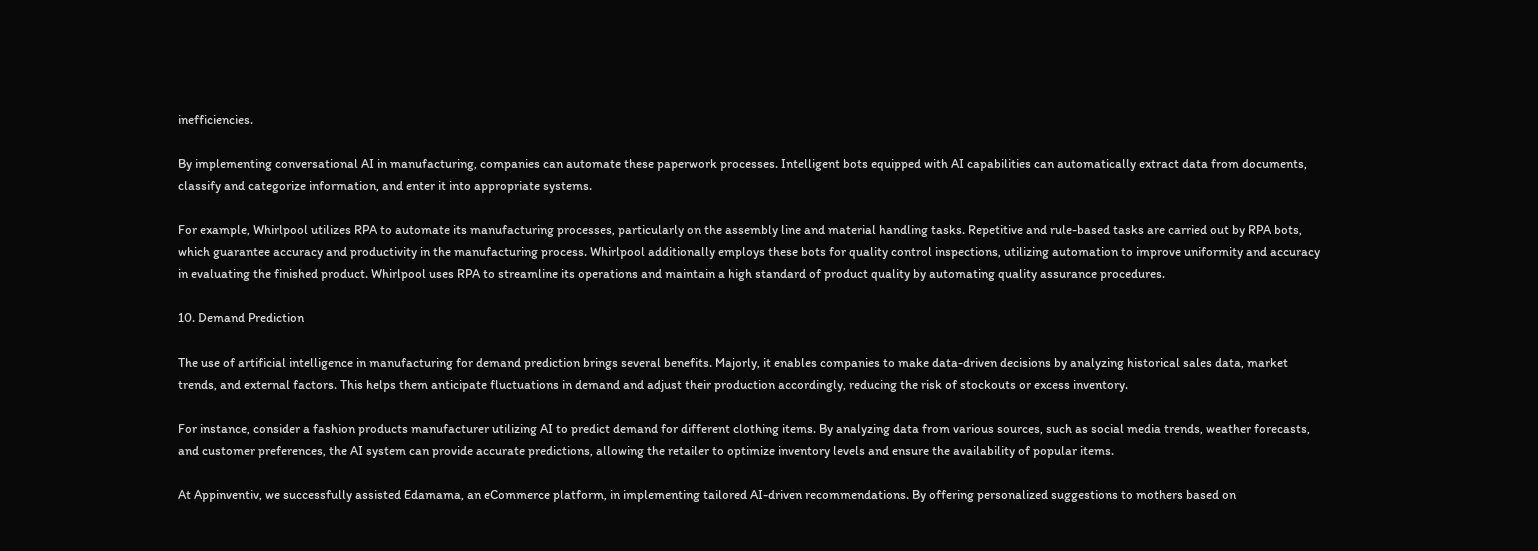inefficiencies.

By implementing conversational AI in manufacturing, companies can automate these paperwork processes. Intelligent bots equipped with AI capabilities can automatically extract data from documents, classify and categorize information, and enter it into appropriate systems.

For example, Whirlpool utilizes RPA to automate its manufacturing processes, particularly on the assembly line and material handling tasks. Repetitive and rule-based tasks are carried out by RPA bots, which guarantee accuracy and productivity in the manufacturing process. Whirlpool additionally employs these bots for quality control inspections, utilizing automation to improve uniformity and accuracy in evaluating the finished product. Whirlpool uses RPA to streamline its operations and maintain a high standard of product quality by automating quality assurance procedures.

10. Demand Prediction

The use of artificial intelligence in manufacturing for demand prediction brings several benefits. Majorly, it enables companies to make data-driven decisions by analyzing historical sales data, market trends, and external factors. This helps them anticipate fluctuations in demand and adjust their production accordingly, reducing the risk of stockouts or excess inventory.

For instance, consider a fashion products manufacturer utilizing AI to predict demand for different clothing items. By analyzing data from various sources, such as social media trends, weather forecasts, and customer preferences, the AI system can provide accurate predictions, allowing the retailer to optimize inventory levels and ensure the availability of popular items.

At Appinventiv, we successfully assisted Edamama, an eCommerce platform, in implementing tailored AI-driven recommendations. By offering personalized suggestions to mothers based on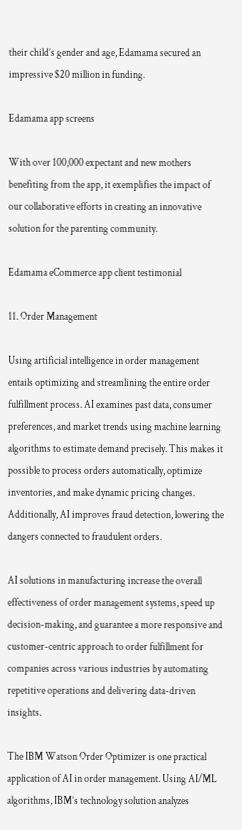their child’s gender and age, Edamama secured an impressive $20 million in funding.

Edamama app screens

With over 100,000 expectant and new mothers benefiting from the app, it exemplifies the impact of our collaborative efforts in creating an innovative solution for the parenting community.

Edamama eCommerce app client testimonial

11. Order Management

Using artificial intelligence in order management entails optimizing and streamlining the entire order fulfillment process. AI examines past data, consumer preferences, and market trends using machine learning algorithms to estimate demand precisely. This makes it possible to process orders automatically, optimize inventories, and make dynamic pricing changes. Additionally, AI improves fraud detection, lowering the dangers connected to fraudulent orders.

AI solutions in manufacturing increase the overall effectiveness of order management systems, speed up decision-making, and guarantee a more responsive and customer-centric approach to order fulfillment for companies across various industries by automating repetitive operations and delivering data-driven insights.

The IBM Watson Order Optimizer is one practical application of AI in order management. Using AI/ML algorithms, IBM’s technology solution analyzes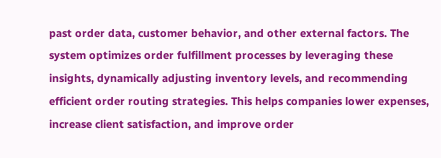past order data, customer behavior, and other external factors. The system optimizes order fulfillment processes by leveraging these insights, dynamically adjusting inventory levels, and recommending efficient order routing strategies. This helps companies lower expenses, increase client satisfaction, and improve order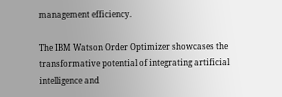management efficiency.

The IBM Watson Order Optimizer showcases the transformative potential of integrating artificial intelligence and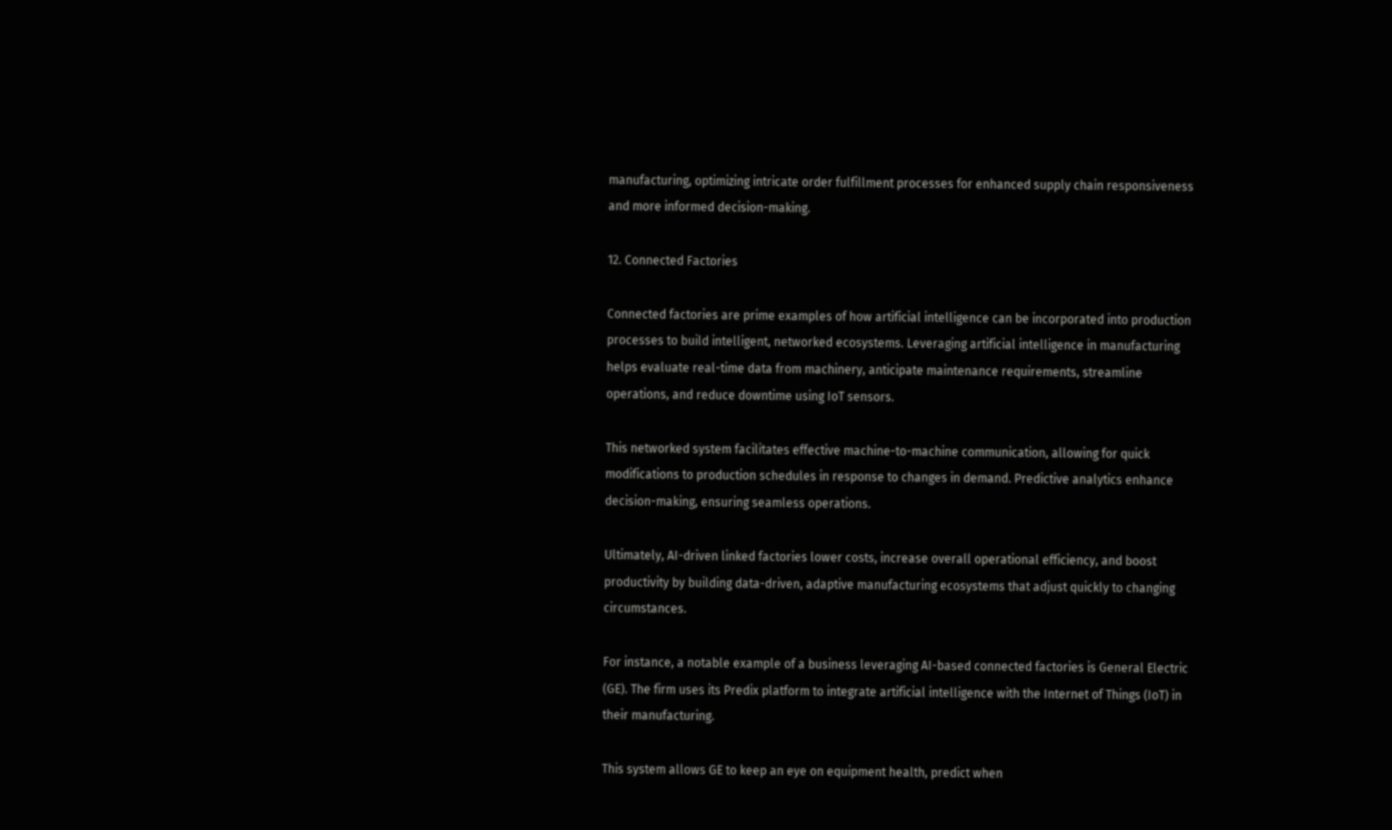manufacturing, optimizing intricate order fulfillment processes for enhanced supply chain responsiveness and more informed decision-making.

12. Connected Factories

Connected factories are prime examples of how artificial intelligence can be incorporated into production processes to build intelligent, networked ecosystems. Leveraging artificial intelligence in manufacturing helps evaluate real-time data from machinery, anticipate maintenance requirements, streamline operations, and reduce downtime using IoT sensors.

This networked system facilitates effective machine-to-machine communication, allowing for quick modifications to production schedules in response to changes in demand. Predictive analytics enhance decision-making, ensuring seamless operations.

Ultimately, AI-driven linked factories lower costs, increase overall operational efficiency, and boost productivity by building data-driven, adaptive manufacturing ecosystems that adjust quickly to changing circumstances.

For instance, a notable example of a business leveraging AI-based connected factories is General Electric (GE). The firm uses its Predix platform to integrate artificial intelligence with the Internet of Things (IoT) in their manufacturing.

This system allows GE to keep an eye on equipment health, predict when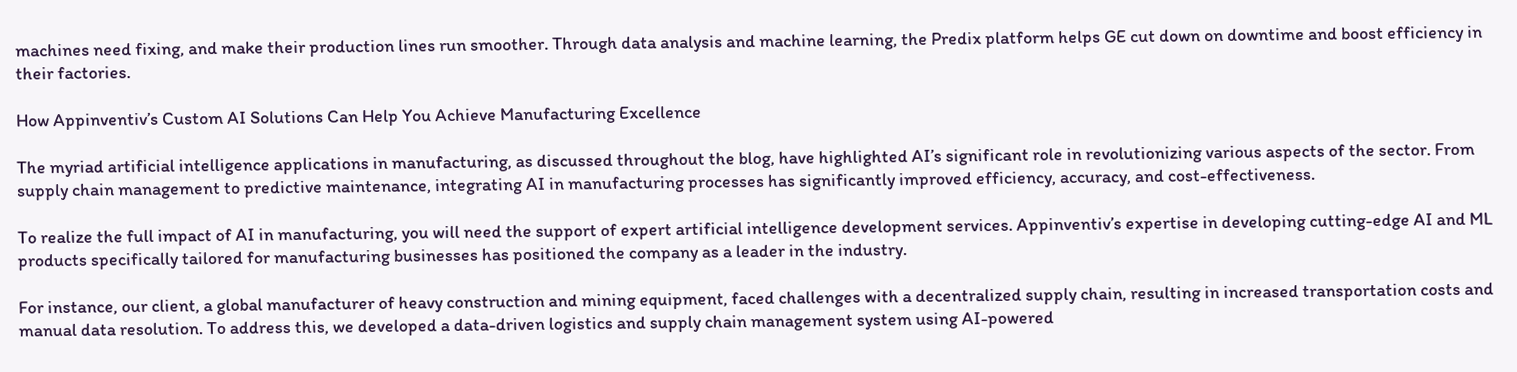machines need fixing, and make their production lines run smoother. Through data analysis and machine learning, the Predix platform helps GE cut down on downtime and boost efficiency in their factories.

How Appinventiv’s Custom AI Solutions Can Help You Achieve Manufacturing Excellence

The myriad artificial intelligence applications in manufacturing, as discussed throughout the blog, have highlighted AI’s significant role in revolutionizing various aspects of the sector. From supply chain management to predictive maintenance, integrating AI in manufacturing processes has significantly improved efficiency, accuracy, and cost-effectiveness.

To realize the full impact of AI in manufacturing, you will need the support of expert artificial intelligence development services. Appinventiv’s expertise in developing cutting-edge AI and ML products specifically tailored for manufacturing businesses has positioned the company as a leader in the industry.

For instance, our client, a global manufacturer of heavy construction and mining equipment, faced challenges with a decentralized supply chain, resulting in increased transportation costs and manual data resolution. To address this, we developed a data-driven logistics and supply chain management system using AI-powered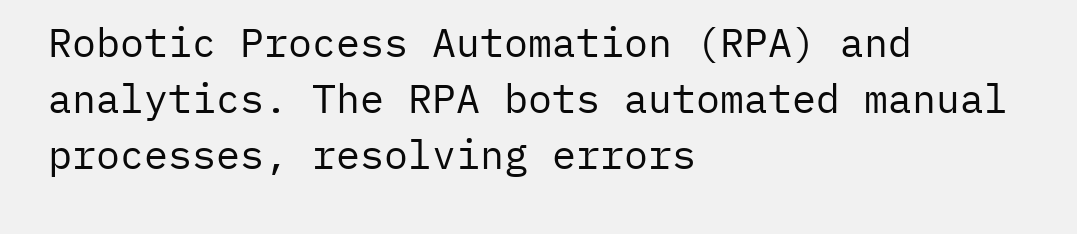Robotic Process Automation (RPA) and analytics. The RPA bots automated manual processes, resolving errors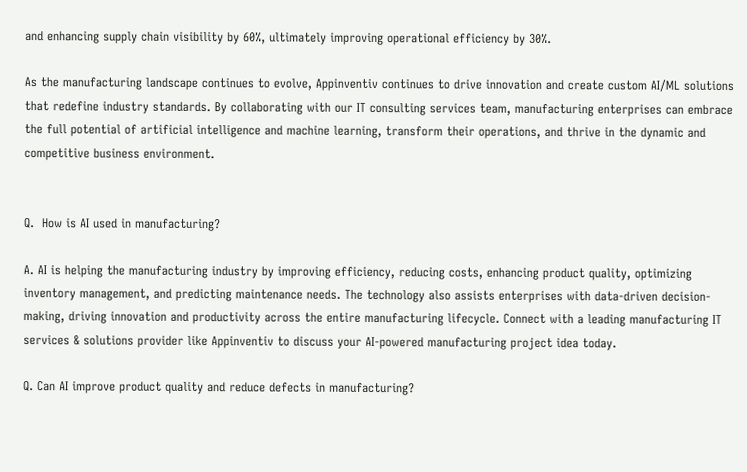and enhancing supply chain visibility by 60%, ultimately improving operational efficiency by 30%.

As the manufacturing landscape continues to evolve, Appinventiv continues to drive innovation and create custom AI/ML solutions that redefine industry standards. By collaborating with our IT consulting services team, manufacturing enterprises can embrace the full potential of artificial intelligence and machine learning, transform their operations, and thrive in the dynamic and competitive business environment.


Q.  How is AI used in manufacturing?

A. AI is helping the manufacturing industry by improving efficiency, reducing costs, enhancing product quality, optimizing inventory management, and predicting maintenance needs. The technology also assists enterprises with data-driven decision-making, driving innovation and productivity across the entire manufacturing lifecycle. Connect with a leading manufacturing IT services & solutions provider like Appinventiv to discuss your AI-powered manufacturing project idea today.

Q. Can AI improve product quality and reduce defects in manufacturing?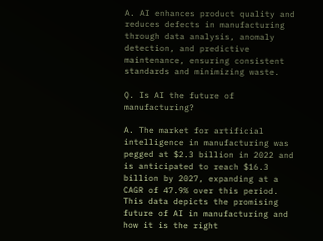A. AI enhances product quality and reduces defects in manufacturing through data analysis, anomaly detection, and predictive maintenance, ensuring consistent standards and minimizing waste.

Q. Is AI the future of manufacturing?

A. The market for artificial intelligence in manufacturing was pegged at $2.3 billion in 2022 and is anticipated to reach $16.3 billion by 2027, expanding at a CAGR of 47.9% over this period. This data depicts the promising future of AI in manufacturing and how it is the right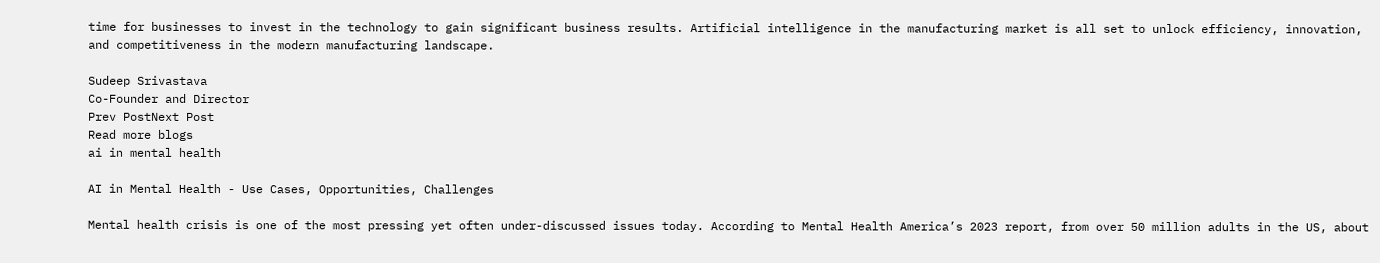time for businesses to invest in the technology to gain significant business results. Artificial intelligence in the manufacturing market is all set to unlock efficiency, innovation, and competitiveness in the modern manufacturing landscape.

Sudeep Srivastava
Co-Founder and Director
Prev PostNext Post
Read more blogs
ai in mental health

AI in Mental Health - Use Cases, Opportunities, Challenges

Mental health crisis is one of the most pressing yet often under-discussed issues today. According to Mental Health America’s 2023 report, from over 50 million adults in the US, about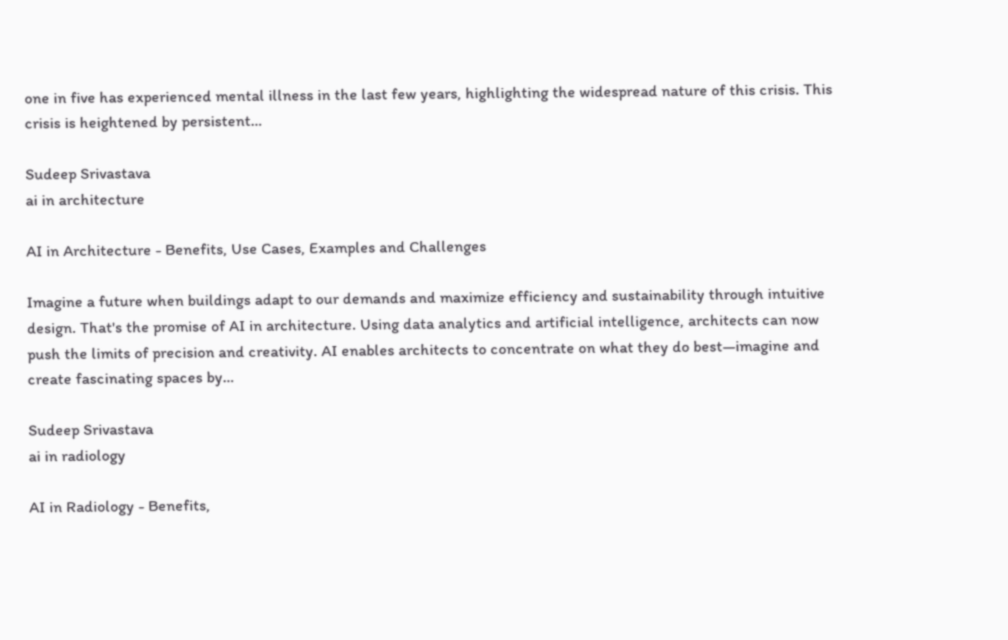one in five has experienced mental illness in the last few years, highlighting the widespread nature of this crisis. This crisis is heightened by persistent…

Sudeep Srivastava
ai in architecture

AI in Architecture - Benefits, Use Cases, Examples and Challenges

Imagine a future when buildings adapt to our demands and maximize efficiency and sustainability through intuitive design. That's the promise of AI in architecture. Using data analytics and artificial intelligence, architects can now push the limits of precision and creativity. AI enables architects to concentrate on what they do best—imagine and create fascinating spaces by…

Sudeep Srivastava
ai in radiology

AI in Radiology - Benefits,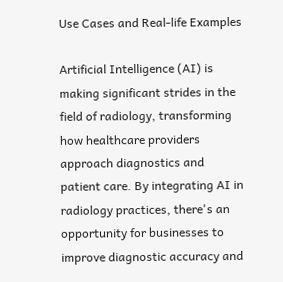Use Cases and Real-life Examples

Artificial Intelligence (AI) is making significant strides in the field of radiology, transforming how healthcare providers approach diagnostics and patient care. By integrating AI in radiology practices, there's an opportunity for businesses to improve diagnostic accuracy and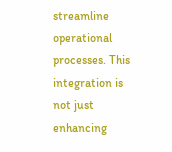streamline operational processes. This integration is not just enhancing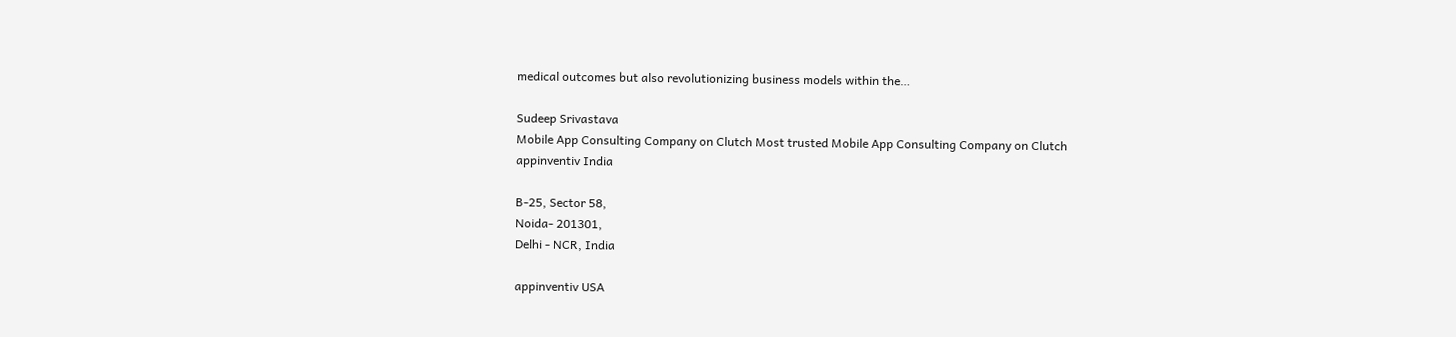medical outcomes but also revolutionizing business models within the…

Sudeep Srivastava
Mobile App Consulting Company on Clutch Most trusted Mobile App Consulting Company on Clutch
appinventiv India

B-25, Sector 58,
Noida- 201301,
Delhi - NCR, India

appinventiv USA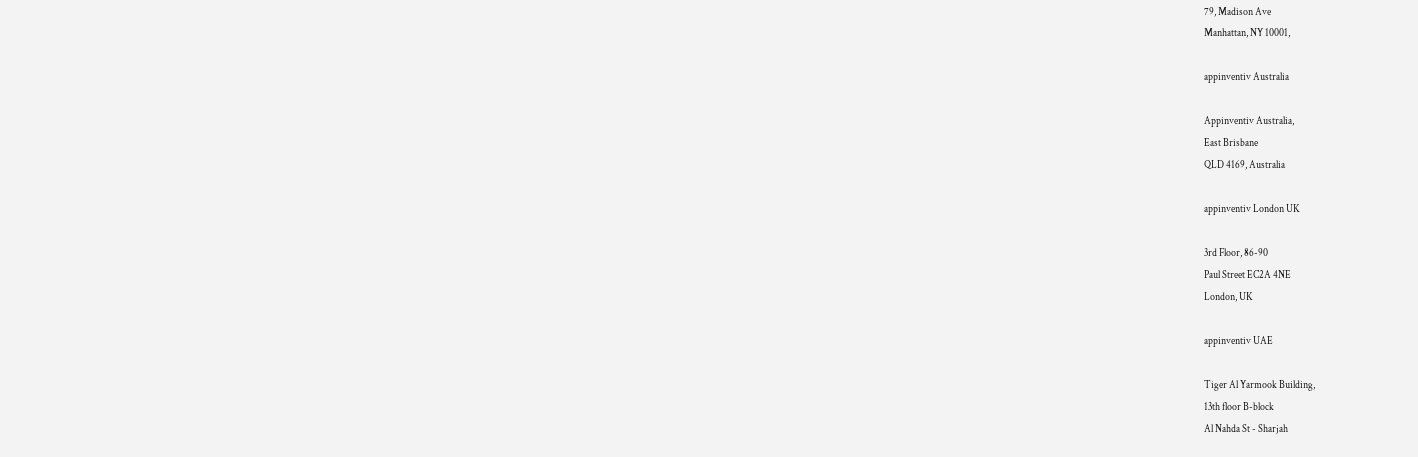79, Madison Ave
Manhattan, NY 10001,

appinventiv Australia

Appinventiv Australia,
East Brisbane
QLD 4169, Australia

appinventiv London UK

3rd Floor, 86-90
Paul Street EC2A 4NE
London, UK

appinventiv UAE

Tiger Al Yarmook Building,
13th floor B-block
Al Nahda St - Sharjah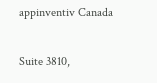appinventiv Canada

Suite 3810,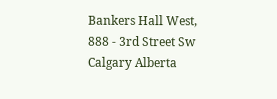Bankers Hall West,
888 - 3rd Street Sw
Calgary Alberta